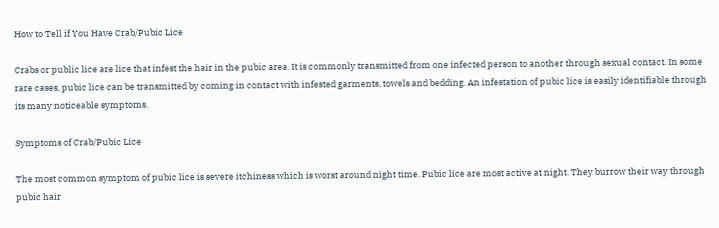How to Tell if You Have Crab/Pubic Lice

Crabs or public lice are lice that infest the hair in the pubic area. It is commonly transmitted from one infected person to another through sexual contact. In some rare cases, pubic lice can be transmitted by coming in contact with infested garments, towels and bedding. An infestation of pubic lice is easily identifiable through its many noticeable symptoms.

Symptoms of Crab/Pubic Lice

The most common symptom of pubic lice is severe itchiness which is worst around night time. Pubic lice are most active at night. They burrow their way through pubic hair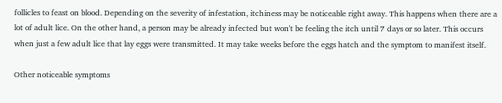follicles to feast on blood. Depending on the severity of infestation, itchiness may be noticeable right away. This happens when there are a lot of adult lice. On the other hand, a person may be already infected but won't be feeling the itch until 7 days or so later. This occurs when just a few adult lice that lay eggs were transmitted. It may take weeks before the eggs hatch and the symptom to manifest itself.

Other noticeable symptoms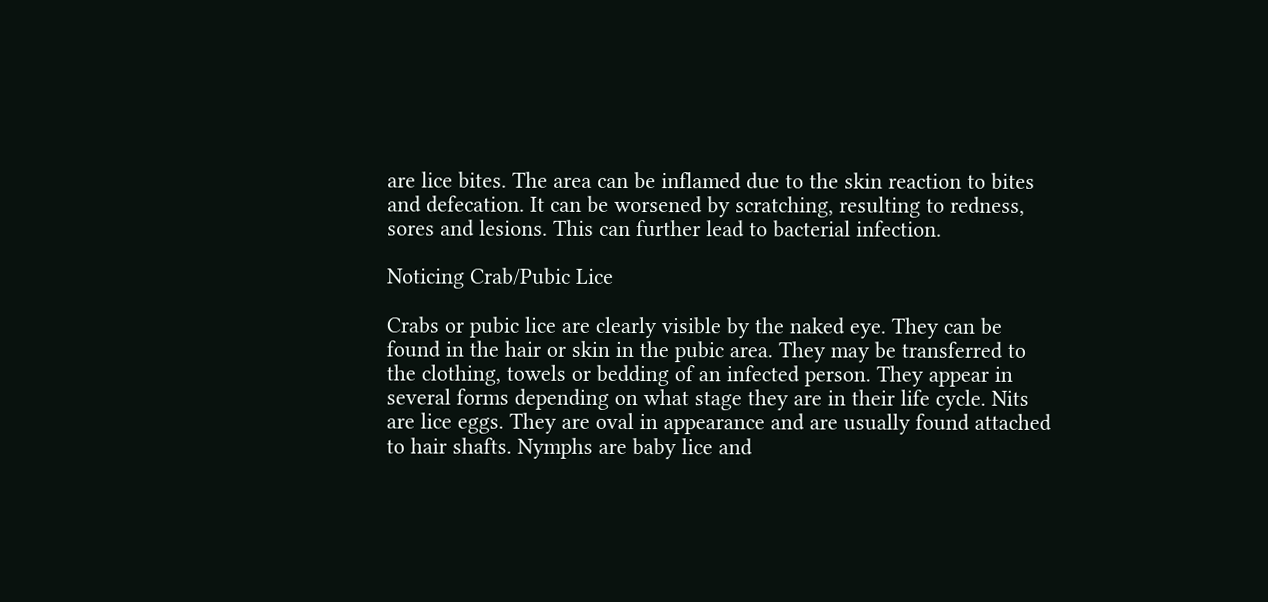are lice bites. The area can be inflamed due to the skin reaction to bites and defecation. It can be worsened by scratching, resulting to redness, sores and lesions. This can further lead to bacterial infection.

Noticing Crab/Pubic Lice

Crabs or pubic lice are clearly visible by the naked eye. They can be found in the hair or skin in the pubic area. They may be transferred to the clothing, towels or bedding of an infected person. They appear in several forms depending on what stage they are in their life cycle. Nits are lice eggs. They are oval in appearance and are usually found attached to hair shafts. Nymphs are baby lice and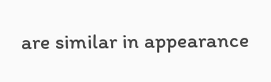are similar in appearance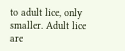to adult lice, only smaller. Adult lice are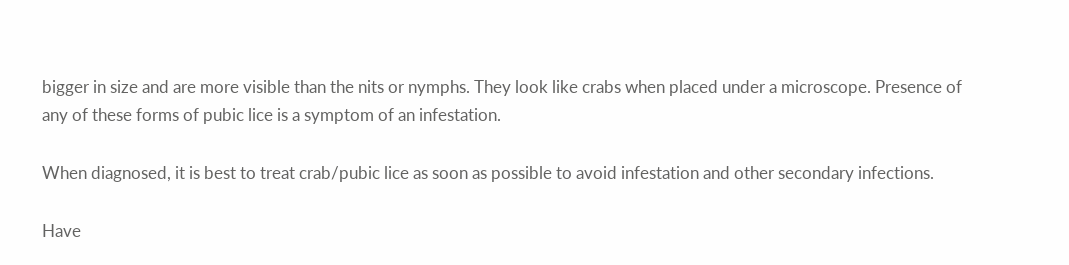bigger in size and are more visible than the nits or nymphs. They look like crabs when placed under a microscope. Presence of any of these forms of pubic lice is a symptom of an infestation.

When diagnosed, it is best to treat crab/pubic lice as soon as possible to avoid infestation and other secondary infections.

Have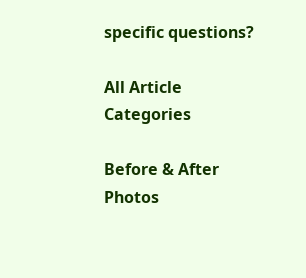specific questions?

All Article Categories

Before & After Photos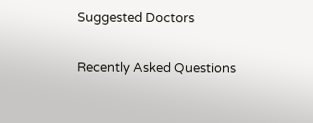Suggested Doctors

Recently Asked Questions